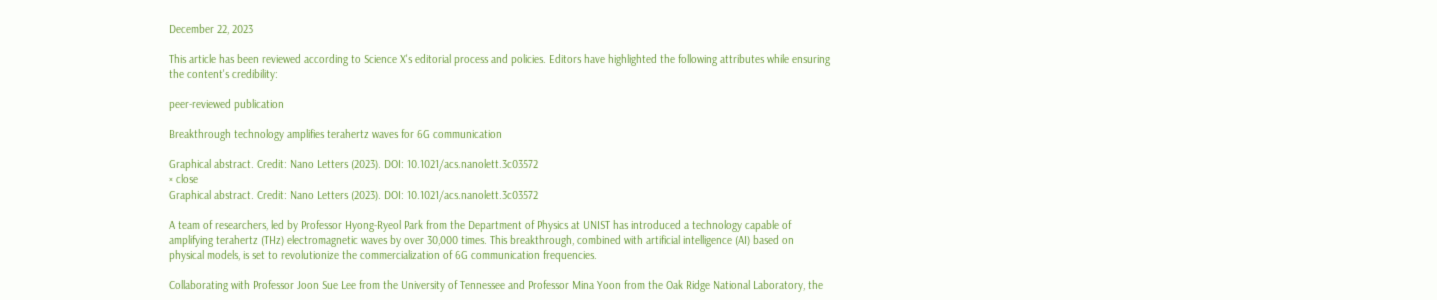December 22, 2023

This article has been reviewed according to Science X's editorial process and policies. Editors have highlighted the following attributes while ensuring the content's credibility:

peer-reviewed publication

Breakthrough technology amplifies terahertz waves for 6G communication

Graphical abstract. Credit: Nano Letters (2023). DOI: 10.1021/acs.nanolett.3c03572
× close
Graphical abstract. Credit: Nano Letters (2023). DOI: 10.1021/acs.nanolett.3c03572

A team of researchers, led by Professor Hyong-Ryeol Park from the Department of Physics at UNIST has introduced a technology capable of amplifying terahertz (THz) electromagnetic waves by over 30,000 times. This breakthrough, combined with artificial intelligence (AI) based on physical models, is set to revolutionize the commercialization of 6G communication frequencies.

Collaborating with Professor Joon Sue Lee from the University of Tennessee and Professor Mina Yoon from the Oak Ridge National Laboratory, the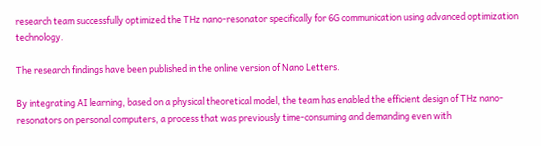research team successfully optimized the THz nano-resonator specifically for 6G communication using advanced optimization technology.

The research findings have been published in the online version of Nano Letters.

By integrating AI learning, based on a physical theoretical model, the team has enabled the efficient design of THz nano-resonators on personal computers, a process that was previously time-consuming and demanding even with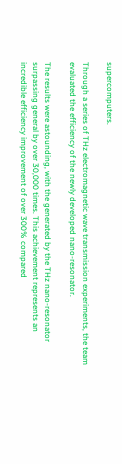supercomputers.

Through a series of THz electromagnetic wave transmission experiments, the team evaluated the efficiency of the newly developed nano-resonator.

The results were astounding, with the generated by the THz nano-resonator surpassing general by over 30,000 times. This achievement represents an incredible efficiency improvement of over 300% compared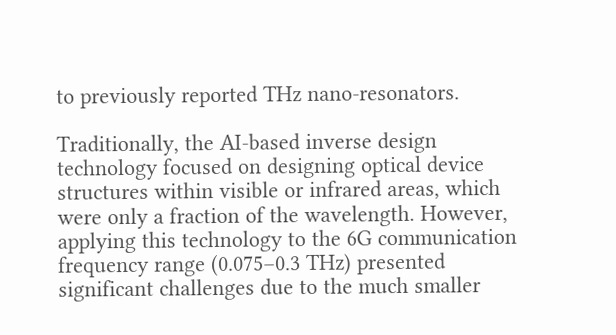to previously reported THz nano-resonators.

Traditionally, the AI-based inverse design technology focused on designing optical device structures within visible or infrared areas, which were only a fraction of the wavelength. However, applying this technology to the 6G communication frequency range (0.075–0.3 THz) presented significant challenges due to the much smaller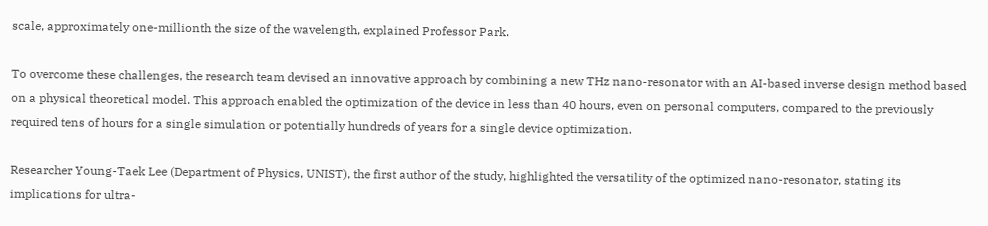scale, approximately one-millionth the size of the wavelength, explained Professor Park.

To overcome these challenges, the research team devised an innovative approach by combining a new THz nano-resonator with an AI-based inverse design method based on a physical theoretical model. This approach enabled the optimization of the device in less than 40 hours, even on personal computers, compared to the previously required tens of hours for a single simulation or potentially hundreds of years for a single device optimization.

Researcher Young-Taek Lee (Department of Physics, UNIST), the first author of the study, highlighted the versatility of the optimized nano-resonator, stating its implications for ultra-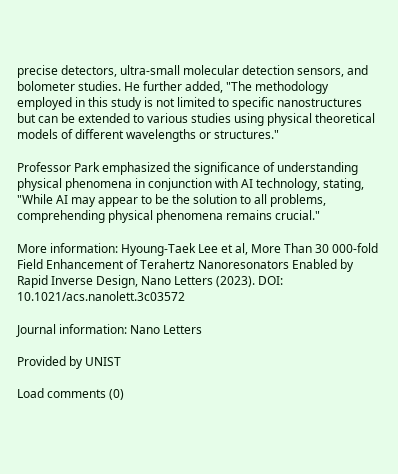precise detectors, ultra-small molecular detection sensors, and bolometer studies. He further added, "The methodology employed in this study is not limited to specific nanostructures but can be extended to various studies using physical theoretical models of different wavelengths or structures."

Professor Park emphasized the significance of understanding physical phenomena in conjunction with AI technology, stating, "While AI may appear to be the solution to all problems, comprehending physical phenomena remains crucial."

More information: Hyoung-Taek Lee et al, More Than 30 000-fold Field Enhancement of Terahertz Nanoresonators Enabled by Rapid Inverse Design, Nano Letters (2023). DOI: 10.1021/acs.nanolett.3c03572

Journal information: Nano Letters

Provided by UNIST

Load comments (0)